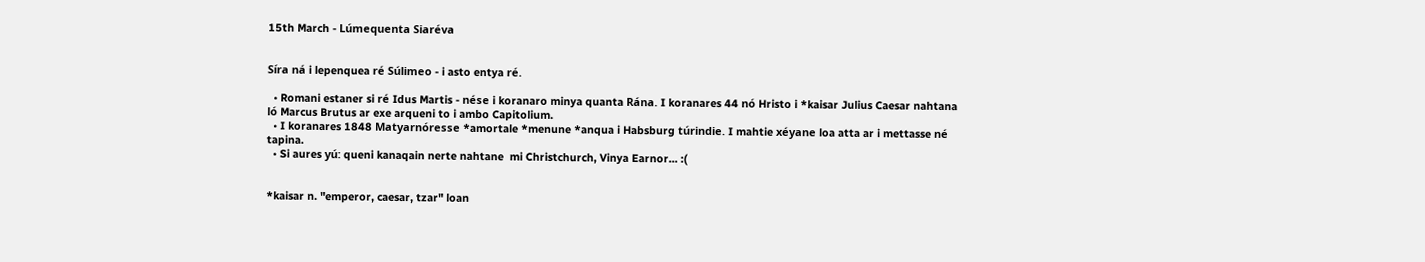15th March - Lúmequenta Siaréva


Síra ná i lepenquea ré Súlimeo - i asto entya ré.

  • Romani estaner si ré Idus Martis - nése i koranaro minya quanta Rána. I koranares 44 nó Hristo i *kaisar Julius Caesar nahtana ló Marcus Brutus ar exe arqueni to i ambo Capitolium.
  • I koranares 1848 Matyarnóresse *amortale *menune *anqua i Habsburg túrindie. I mahtie xéyane loa atta ar i mettasse né tapina.
  • Si aures yú: queni kanaqain nerte nahtane  mi Christchurch, Vinya Earnor... :(


*kaisar n. "emperor, caesar, tzar" loan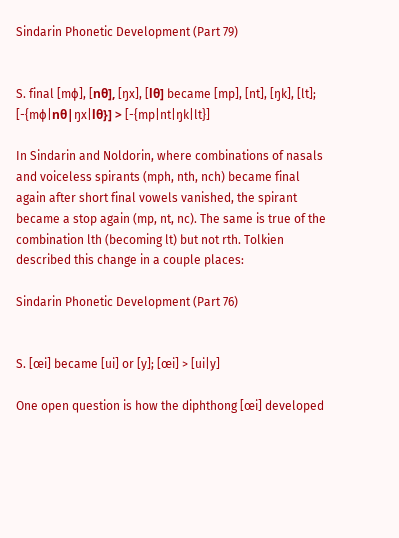Sindarin Phonetic Development (Part 79)


S. final [mɸ], [nθ], [ŋx], [lθ] became [mp], [nt], [ŋk], [lt]; [-{mɸ|nθ|ŋx|lθ}] > [-{mp|nt|ŋk|lt}]

In Sindarin and Noldorin, where combinations of nasals and voiceless spirants (mph, nth, nch) became final again after short final vowels vanished, the spirant became a stop again (mp, nt, nc). The same is true of the combination lth (becoming lt) but not rth. Tolkien described this change in a couple places:

Sindarin Phonetic Development (Part 76)


S. [œi] became [ui] or [y]; [œi] > [ui|y]

One open question is how the diphthong [œi] developed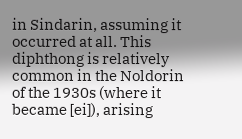in Sindarin, assuming it occurred at all. This diphthong is relatively common in the Noldorin of the 1930s (where it became [ei]), arising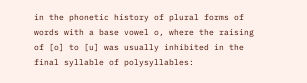in the phonetic history of plural forms of words with a base vowel o, where the raising of [o] to [u] was usually inhibited in the final syllable of polysyllables: